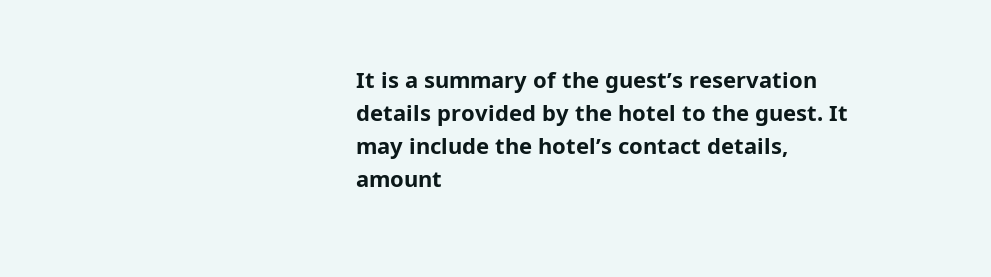It is a summary of the guest’s reservation details provided by the hotel to the guest. It may include the hotel’s contact details, amount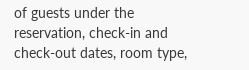of guests under the reservation, check-in and check-out dates, room type,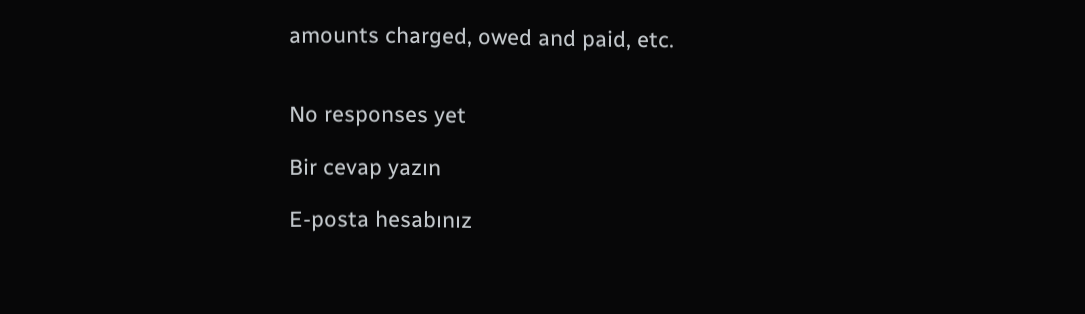amounts charged, owed and paid, etc.


No responses yet

Bir cevap yazın

E-posta hesabınız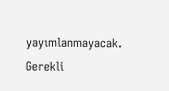yayımlanmayacak. Gerekli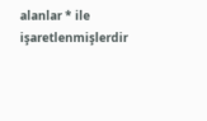alanlar * ile işaretlenmişlerdir